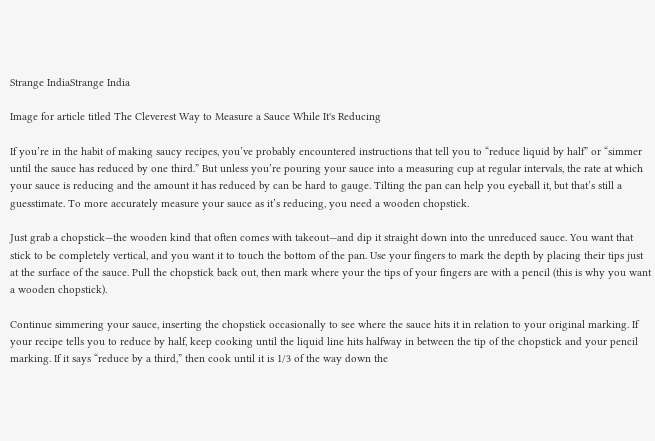Strange IndiaStrange India

Image for article titled The Cleverest Way to Measure a Sauce While It's Reducing

If you’re in the habit of making saucy recipes, you’ve probably encountered instructions that tell you to “reduce liquid by half” or “simmer until the sauce has reduced by one third.” But unless you’re pouring your sauce into a measuring cup at regular intervals, the rate at which your sauce is reducing and the amount it has reduced by can be hard to gauge. Tilting the pan can help you eyeball it, but that’s still a guesstimate. To more accurately measure your sauce as it’s reducing, you need a wooden chopstick.

Just grab a chopstick—the wooden kind that often comes with takeout—and dip it straight down into the unreduced sauce. You want that stick to be completely vertical, and you want it to touch the bottom of the pan. Use your fingers to mark the depth by placing their tips just at the surface of the sauce. Pull the chopstick back out, then mark where your the tips of your fingers are with a pencil (this is why you want a wooden chopstick).

Continue simmering your sauce, inserting the chopstick occasionally to see where the sauce hits it in relation to your original marking. If your recipe tells you to reduce by half, keep cooking until the liquid line hits halfway in between the tip of the chopstick and your pencil marking. If it says “reduce by a third,” then cook until it is 1/3 of the way down the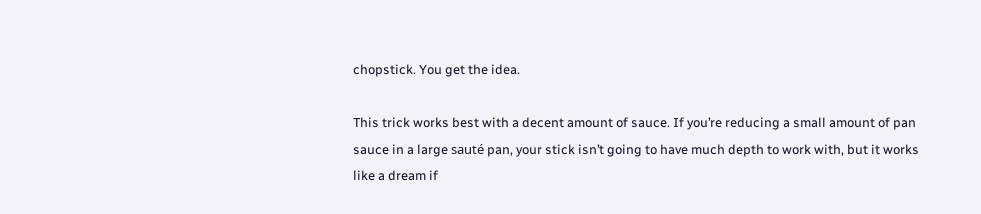chopstick. You get the idea.

This trick works best with a decent amount of sauce. If you’re reducing a small amount of pan sauce in a large sauté pan, your stick isn’t going to have much depth to work with, but it works like a dream if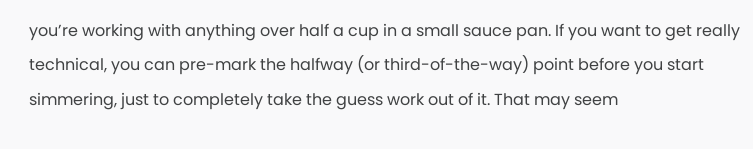you’re working with anything over half a cup in a small sauce pan. If you want to get really technical, you can pre-mark the halfway (or third-of-the-way) point before you start simmering, just to completely take the guess work out of it. That may seem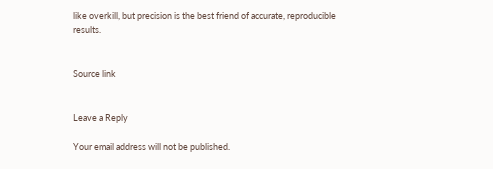like overkill, but precision is the best friend of accurate, reproducible results.


Source link


Leave a Reply

Your email address will not be published.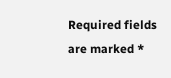Required fields are marked *